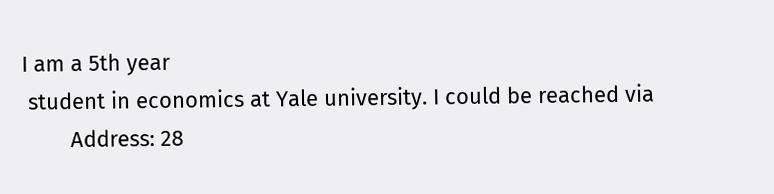I am a 5th year
 student in economics at Yale university. I could be reached via
        Address: 28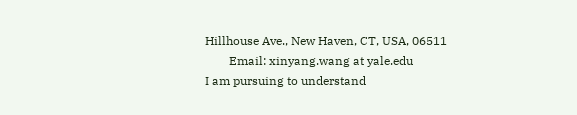Hillhouse Ave., New Haven, CT, USA, 06511
        Email: xinyang.wang at yale.edu
I am pursuing to understand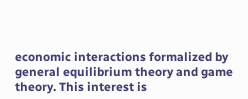economic interactions formalized by general equilibrium theory and game theory. This interest is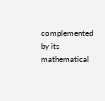complemented by its mathematical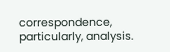correspondence, particularly, analysis.